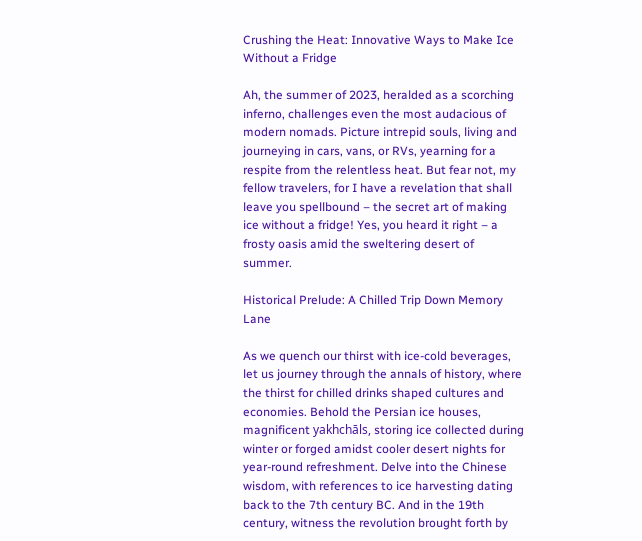Crushing the Heat: Innovative Ways to Make Ice Without a Fridge

Ah, the summer of 2023, heralded as a scorching inferno, challenges even the most audacious of modern nomads. Picture intrepid souls, living and journeying in cars, vans, or RVs, yearning for a respite from the relentless heat. But fear not, my fellow travelers, for I have a revelation that shall leave you spellbound – the secret art of making ice without a fridge! Yes, you heard it right – a frosty oasis amid the sweltering desert of summer.

Historical Prelude: A Chilled Trip Down Memory Lane

As we quench our thirst with ice-cold beverages, let us journey through the annals of history, where the thirst for chilled drinks shaped cultures and economies. Behold the Persian ice houses, magnificent yakhchāls, storing ice collected during winter or forged amidst cooler desert nights for year-round refreshment. Delve into the Chinese wisdom, with references to ice harvesting dating back to the 7th century BC. And in the 19th century, witness the revolution brought forth by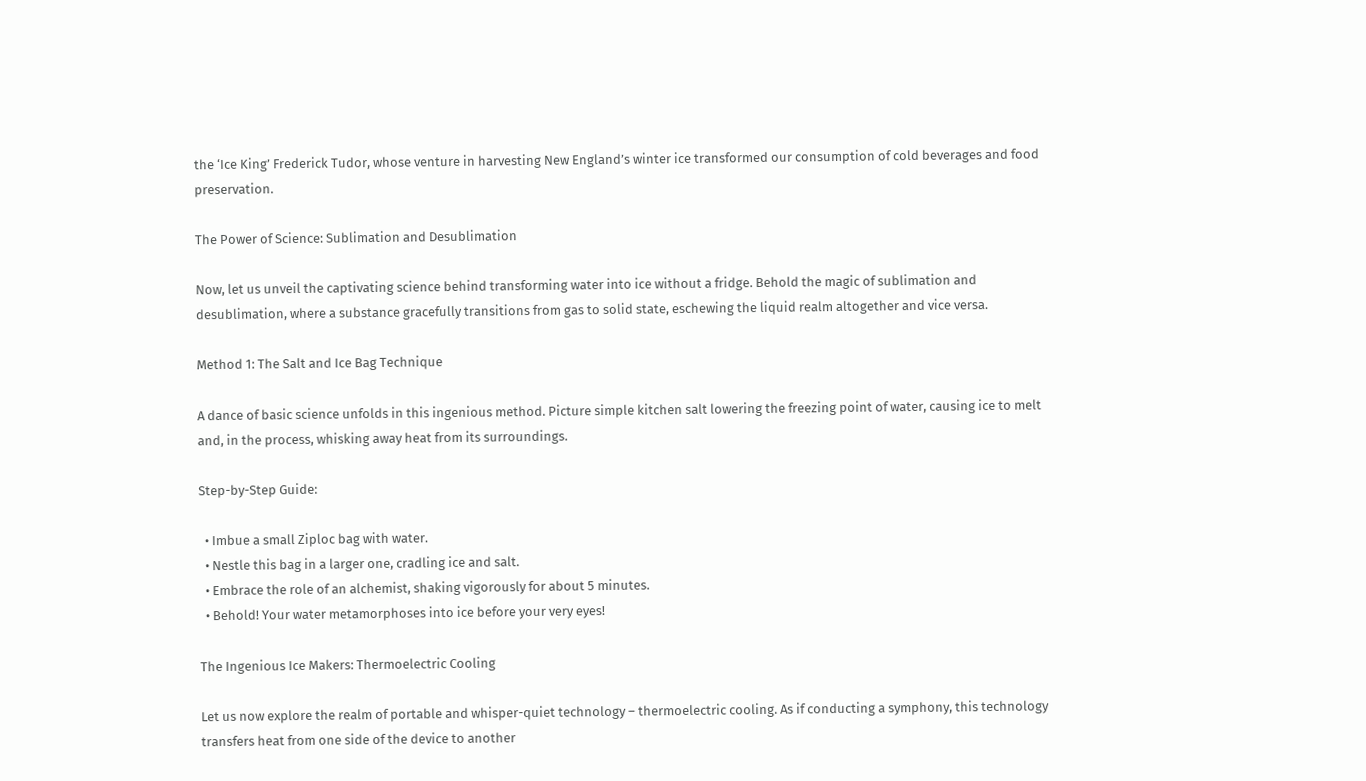the ‘Ice King’ Frederick Tudor, whose venture in harvesting New England’s winter ice transformed our consumption of cold beverages and food preservation.

The Power of Science: Sublimation and Desublimation

Now, let us unveil the captivating science behind transforming water into ice without a fridge. Behold the magic of sublimation and desublimation, where a substance gracefully transitions from gas to solid state, eschewing the liquid realm altogether and vice versa.

Method 1: The Salt and Ice Bag Technique

A dance of basic science unfolds in this ingenious method. Picture simple kitchen salt lowering the freezing point of water, causing ice to melt and, in the process, whisking away heat from its surroundings.

Step-by-Step Guide:

  • Imbue a small Ziploc bag with water.
  • Nestle this bag in a larger one, cradling ice and salt.
  • Embrace the role of an alchemist, shaking vigorously for about 5 minutes.
  • Behold! Your water metamorphoses into ice before your very eyes!

The Ingenious Ice Makers: Thermoelectric Cooling

Let us now explore the realm of portable and whisper-quiet technology – thermoelectric cooling. As if conducting a symphony, this technology transfers heat from one side of the device to another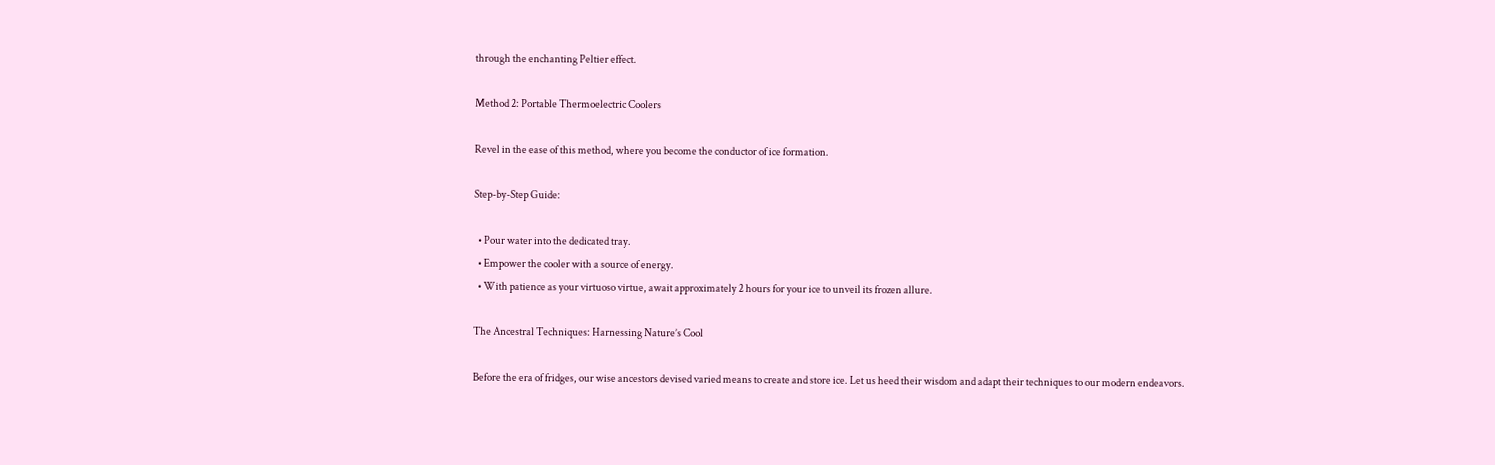through the enchanting Peltier effect.

Method 2: Portable Thermoelectric Coolers

Revel in the ease of this method, where you become the conductor of ice formation.

Step-by-Step Guide:

  • Pour water into the dedicated tray.
  • Empower the cooler with a source of energy.
  • With patience as your virtuoso virtue, await approximately 2 hours for your ice to unveil its frozen allure.

The Ancestral Techniques: Harnessing Nature’s Cool

Before the era of fridges, our wise ancestors devised varied means to create and store ice. Let us heed their wisdom and adapt their techniques to our modern endeavors.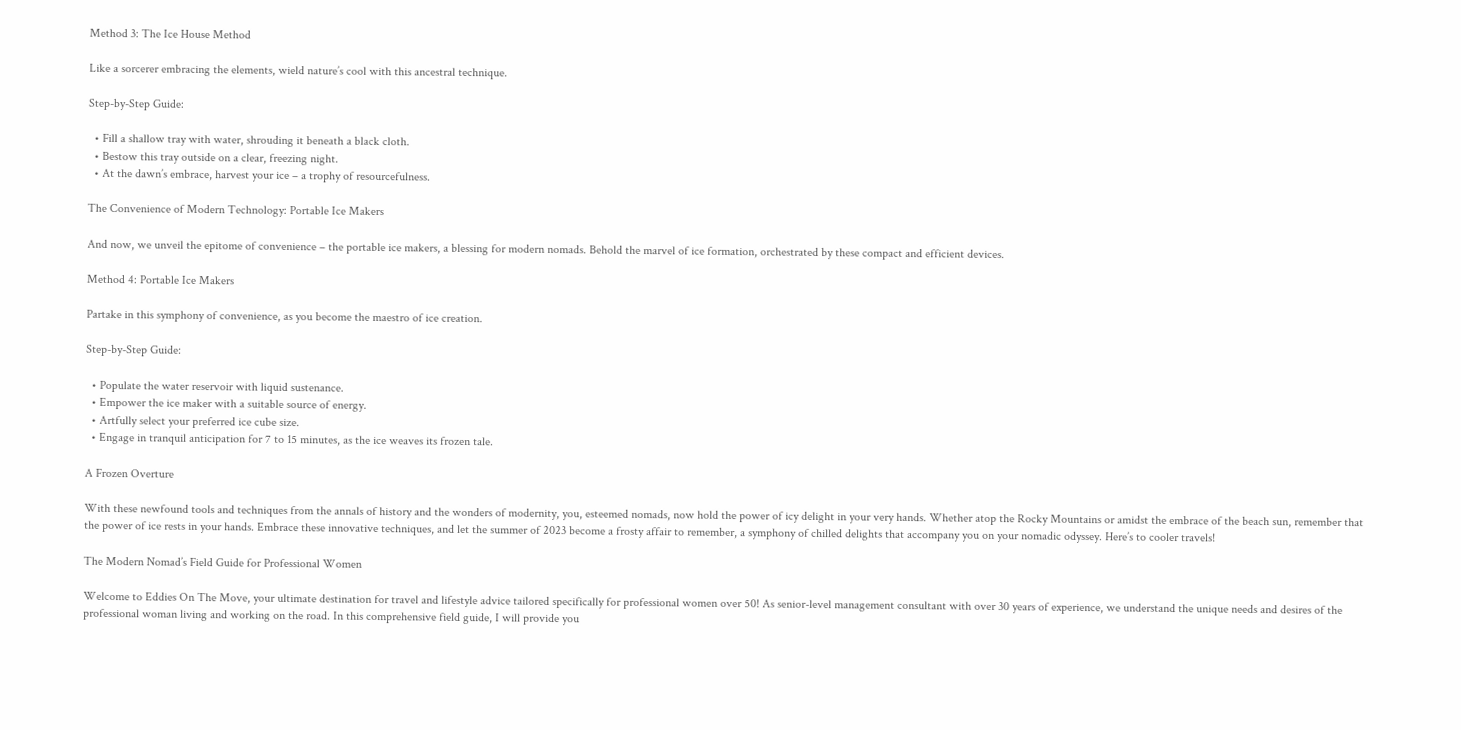Method 3: The Ice House Method

Like a sorcerer embracing the elements, wield nature’s cool with this ancestral technique.

Step-by-Step Guide:

  • Fill a shallow tray with water, shrouding it beneath a black cloth.
  • Bestow this tray outside on a clear, freezing night.
  • At the dawn’s embrace, harvest your ice – a trophy of resourcefulness.

The Convenience of Modern Technology: Portable Ice Makers

And now, we unveil the epitome of convenience – the portable ice makers, a blessing for modern nomads. Behold the marvel of ice formation, orchestrated by these compact and efficient devices.

Method 4: Portable Ice Makers

Partake in this symphony of convenience, as you become the maestro of ice creation.

Step-by-Step Guide:

  • Populate the water reservoir with liquid sustenance.
  • Empower the ice maker with a suitable source of energy.
  • Artfully select your preferred ice cube size.
  • Engage in tranquil anticipation for 7 to 15 minutes, as the ice weaves its frozen tale.

A Frozen Overture

With these newfound tools and techniques from the annals of history and the wonders of modernity, you, esteemed nomads, now hold the power of icy delight in your very hands. Whether atop the Rocky Mountains or amidst the embrace of the beach sun, remember that the power of ice rests in your hands. Embrace these innovative techniques, and let the summer of 2023 become a frosty affair to remember, a symphony of chilled delights that accompany you on your nomadic odyssey. Here’s to cooler travels!

The Modern Nomad’s Field Guide for Professional Women

Welcome to Eddies On The Move, your ultimate destination for travel and lifestyle advice tailored specifically for professional women over 50! As senior-level management consultant with over 30 years of experience, we understand the unique needs and desires of the professional woman living and working on the road. In this comprehensive field guide, I will provide you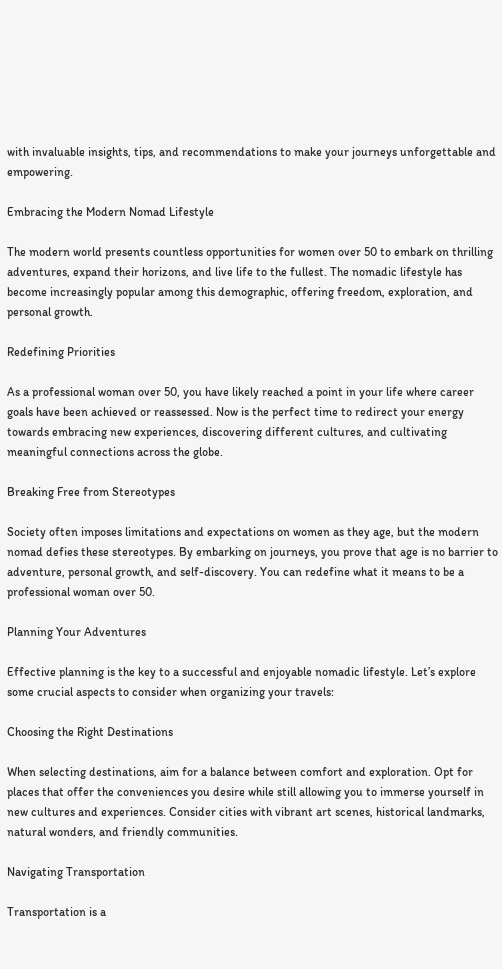with invaluable insights, tips, and recommendations to make your journeys unforgettable and empowering.

Embracing the Modern Nomad Lifestyle

The modern world presents countless opportunities for women over 50 to embark on thrilling adventures, expand their horizons, and live life to the fullest. The nomadic lifestyle has become increasingly popular among this demographic, offering freedom, exploration, and personal growth.

Redefining Priorities

As a professional woman over 50, you have likely reached a point in your life where career goals have been achieved or reassessed. Now is the perfect time to redirect your energy towards embracing new experiences, discovering different cultures, and cultivating meaningful connections across the globe.

Breaking Free from Stereotypes

Society often imposes limitations and expectations on women as they age, but the modern nomad defies these stereotypes. By embarking on journeys, you prove that age is no barrier to adventure, personal growth, and self-discovery. You can redefine what it means to be a professional woman over 50.

Planning Your Adventures

Effective planning is the key to a successful and enjoyable nomadic lifestyle. Let’s explore some crucial aspects to consider when organizing your travels:

Choosing the Right Destinations

When selecting destinations, aim for a balance between comfort and exploration. Opt for places that offer the conveniences you desire while still allowing you to immerse yourself in new cultures and experiences. Consider cities with vibrant art scenes, historical landmarks, natural wonders, and friendly communities.

Navigating Transportation

Transportation is a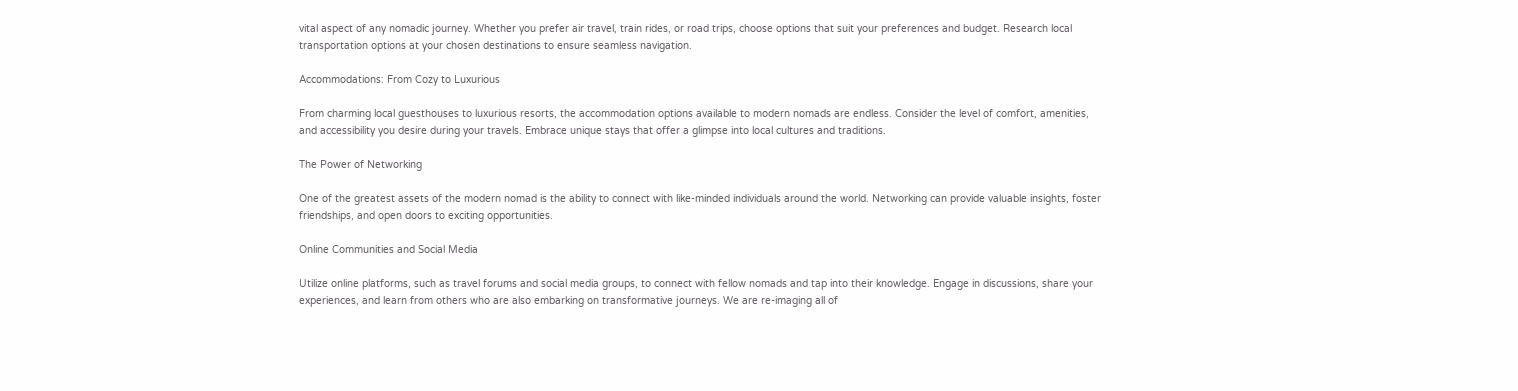vital aspect of any nomadic journey. Whether you prefer air travel, train rides, or road trips, choose options that suit your preferences and budget. Research local transportation options at your chosen destinations to ensure seamless navigation.

Accommodations: From Cozy to Luxurious

From charming local guesthouses to luxurious resorts, the accommodation options available to modern nomads are endless. Consider the level of comfort, amenities, and accessibility you desire during your travels. Embrace unique stays that offer a glimpse into local cultures and traditions.

The Power of Networking

One of the greatest assets of the modern nomad is the ability to connect with like-minded individuals around the world. Networking can provide valuable insights, foster friendships, and open doors to exciting opportunities.

Online Communities and Social Media

Utilize online platforms, such as travel forums and social media groups, to connect with fellow nomads and tap into their knowledge. Engage in discussions, share your experiences, and learn from others who are also embarking on transformative journeys. We are re-imaging all of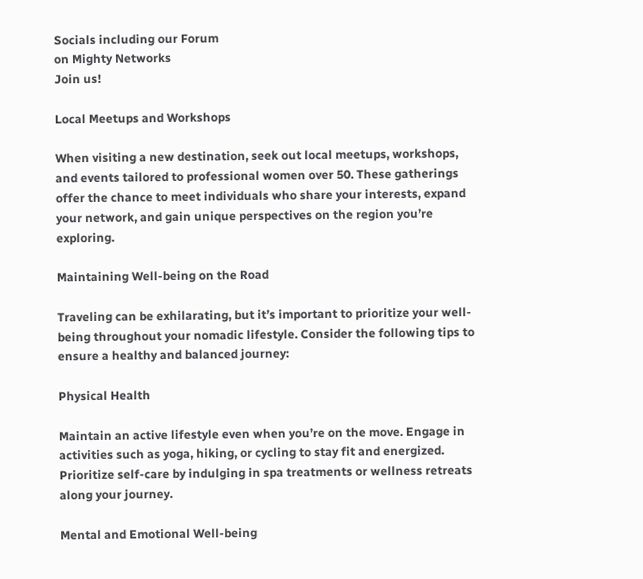Socials including our Forum
on Mighty Networks
Join us!

Local Meetups and Workshops

When visiting a new destination, seek out local meetups, workshops, and events tailored to professional women over 50. These gatherings offer the chance to meet individuals who share your interests, expand your network, and gain unique perspectives on the region you’re exploring.

Maintaining Well-being on the Road

Traveling can be exhilarating, but it’s important to prioritize your well-being throughout your nomadic lifestyle. Consider the following tips to ensure a healthy and balanced journey:

Physical Health

Maintain an active lifestyle even when you’re on the move. Engage in activities such as yoga, hiking, or cycling to stay fit and energized. Prioritize self-care by indulging in spa treatments or wellness retreats along your journey.

Mental and Emotional Well-being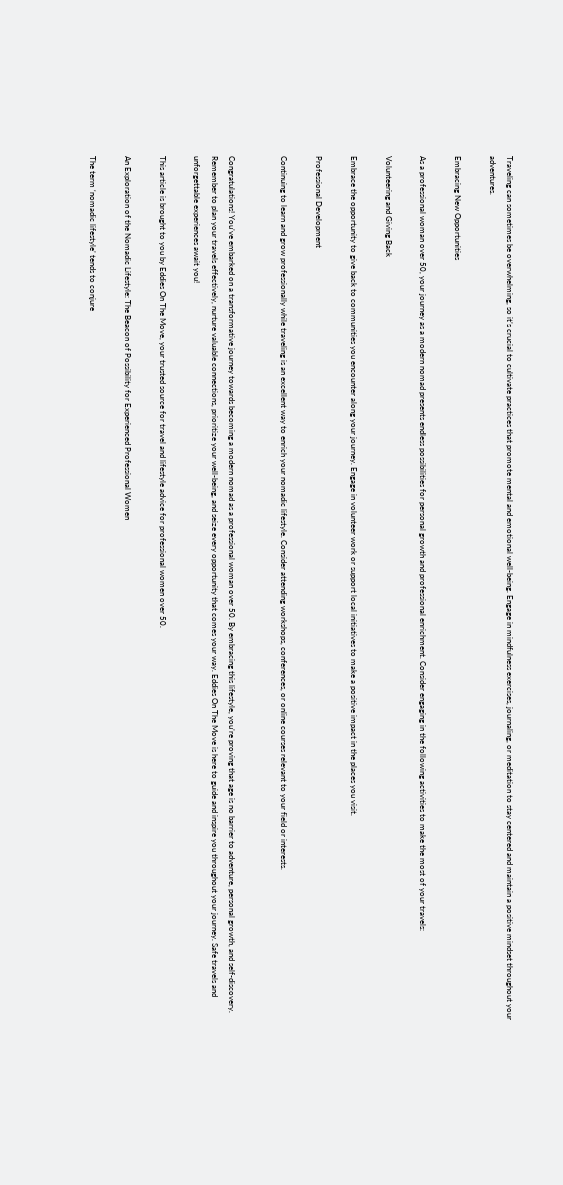Traveling can sometimes be overwhelming, so it’s crucial to cultivate practices that promote mental and emotional well-being. Engage in mindfulness exercises, journaling, or meditation to stay centered and maintain a positive mindset throughout your adventures.

Embracing New Opportunities

As a professional woman over 50, your journey as a modern nomad presents endless possibilities for personal growth and professional enrichment. Consider engaging in the following activities to make the most of your travels:

Volunteering and Giving Back

Embrace the opportunity to give back to communities you encounter along your journey. Engage in volunteer work or support local initiatives to make a positive impact in the places you visit.

Professional Development

Continuing to learn and grow professionally while traveling is an excellent way to enrich your nomadic lifestyle. Consider attending workshops, conferences, or online courses relevant to your field or interests.


Congratulations! You’ve embarked on a transformative journey towards becoming a modern nomad as a professional woman over 50. By embracing this lifestyle, you’re proving that age is no barrier to adventure, personal growth, and self-discovery. Remember to plan your travels effectively, nurture valuable connections, prioritize your well-being, and seize every opportunity that comes your way. Eddies On The Move is here to guide and inspire you throughout your journey. Safe travels and unforgettable experiences await you!

This article is brought to you by Eddies On The Move, your trusted source for travel and lifestyle advice for professional women over 50.

An Exploration of the Nomadic Lifestyle: The Beacon of Possibility for Experienced Professional Women

The term ‘nomadic lifestyle’ tends to conjure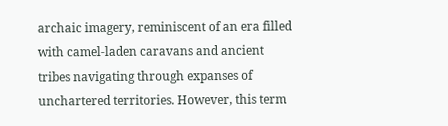archaic imagery, reminiscent of an era filled with camel-laden caravans and ancient tribes navigating through expanses of unchartered territories. However, this term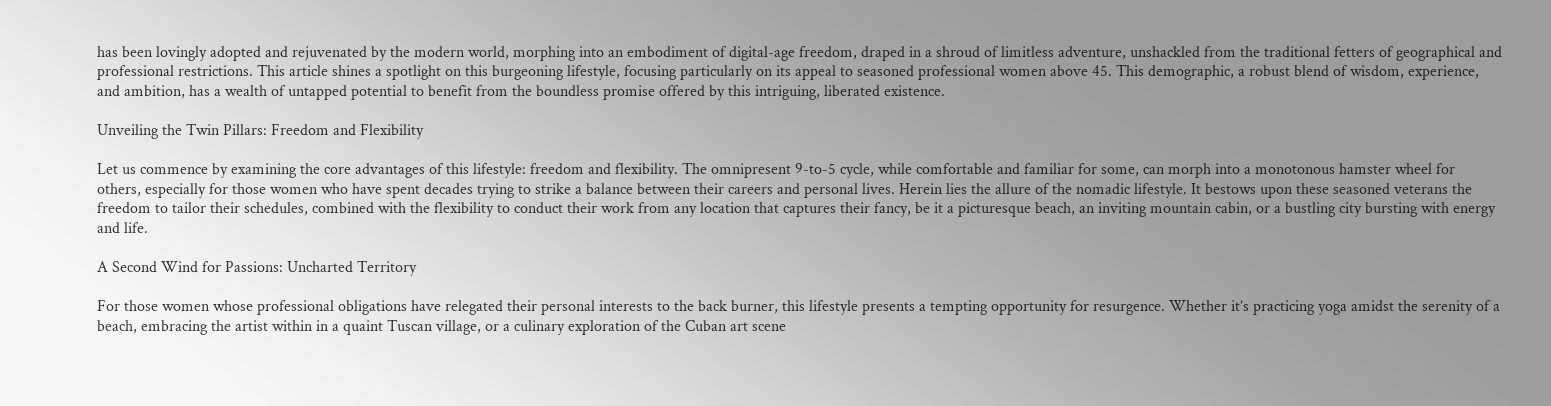has been lovingly adopted and rejuvenated by the modern world, morphing into an embodiment of digital-age freedom, draped in a shroud of limitless adventure, unshackled from the traditional fetters of geographical and professional restrictions. This article shines a spotlight on this burgeoning lifestyle, focusing particularly on its appeal to seasoned professional women above 45. This demographic, a robust blend of wisdom, experience, and ambition, has a wealth of untapped potential to benefit from the boundless promise offered by this intriguing, liberated existence.

Unveiling the Twin Pillars: Freedom and Flexibility

Let us commence by examining the core advantages of this lifestyle: freedom and flexibility. The omnipresent 9-to-5 cycle, while comfortable and familiar for some, can morph into a monotonous hamster wheel for others, especially for those women who have spent decades trying to strike a balance between their careers and personal lives. Herein lies the allure of the nomadic lifestyle. It bestows upon these seasoned veterans the freedom to tailor their schedules, combined with the flexibility to conduct their work from any location that captures their fancy, be it a picturesque beach, an inviting mountain cabin, or a bustling city bursting with energy and life.

A Second Wind for Passions: Uncharted Territory

For those women whose professional obligations have relegated their personal interests to the back burner, this lifestyle presents a tempting opportunity for resurgence. Whether it’s practicing yoga amidst the serenity of a beach, embracing the artist within in a quaint Tuscan village, or a culinary exploration of the Cuban art scene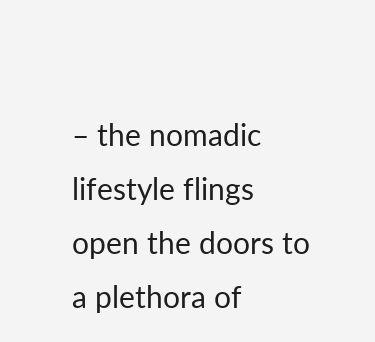– the nomadic lifestyle flings open the doors to a plethora of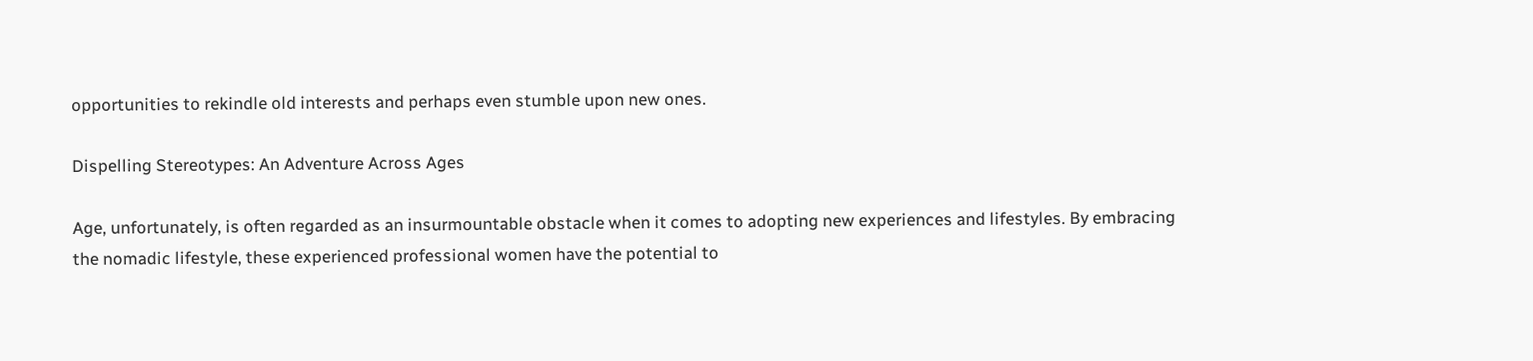opportunities to rekindle old interests and perhaps even stumble upon new ones.

Dispelling Stereotypes: An Adventure Across Ages

Age, unfortunately, is often regarded as an insurmountable obstacle when it comes to adopting new experiences and lifestyles. By embracing the nomadic lifestyle, these experienced professional women have the potential to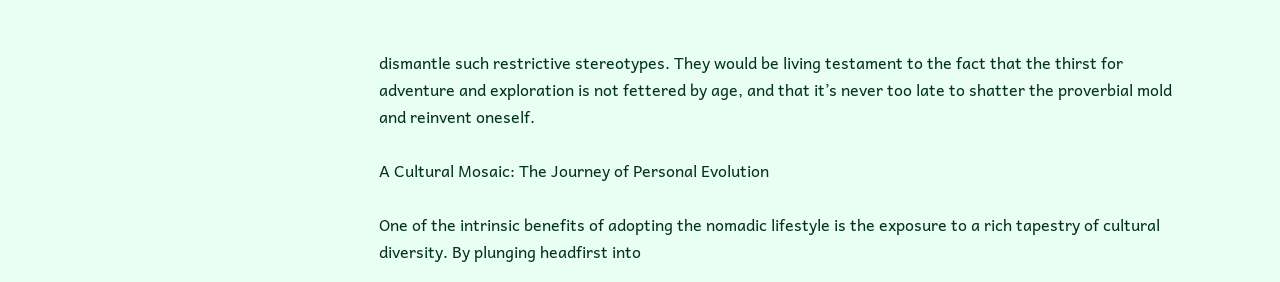dismantle such restrictive stereotypes. They would be living testament to the fact that the thirst for adventure and exploration is not fettered by age, and that it’s never too late to shatter the proverbial mold and reinvent oneself.

A Cultural Mosaic: The Journey of Personal Evolution

One of the intrinsic benefits of adopting the nomadic lifestyle is the exposure to a rich tapestry of cultural diversity. By plunging headfirst into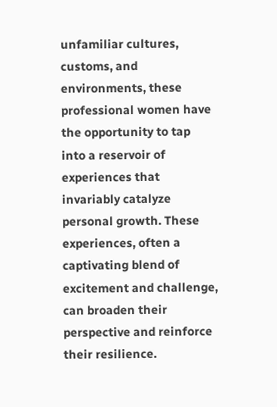unfamiliar cultures, customs, and environments, these professional women have the opportunity to tap into a reservoir of experiences that invariably catalyze personal growth. These experiences, often a captivating blend of excitement and challenge, can broaden their perspective and reinforce their resilience.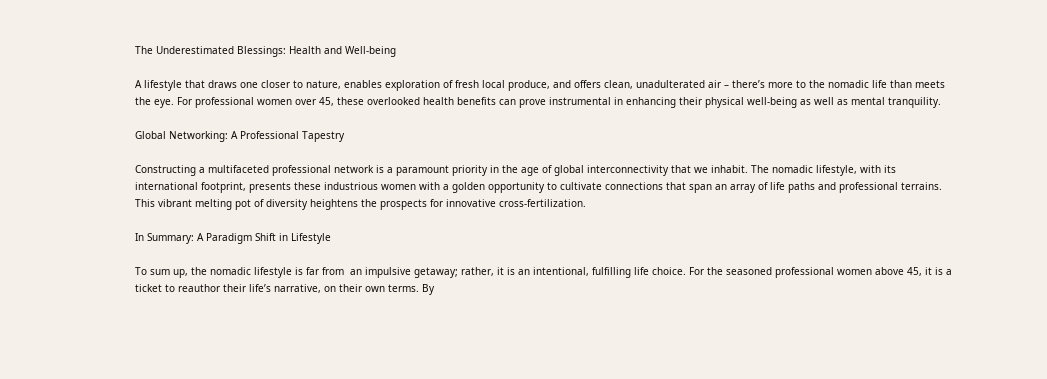The Underestimated Blessings: Health and Well-being

A lifestyle that draws one closer to nature, enables exploration of fresh local produce, and offers clean, unadulterated air – there’s more to the nomadic life than meets the eye. For professional women over 45, these overlooked health benefits can prove instrumental in enhancing their physical well-being as well as mental tranquility.

Global Networking: A Professional Tapestry

Constructing a multifaceted professional network is a paramount priority in the age of global interconnectivity that we inhabit. The nomadic lifestyle, with its international footprint, presents these industrious women with a golden opportunity to cultivate connections that span an array of life paths and professional terrains. This vibrant melting pot of diversity heightens the prospects for innovative cross-fertilization.

In Summary: A Paradigm Shift in Lifestyle

To sum up, the nomadic lifestyle is far from  an impulsive getaway; rather, it is an intentional, fulfilling life choice. For the seasoned professional women above 45, it is a ticket to reauthor their life’s narrative, on their own terms. By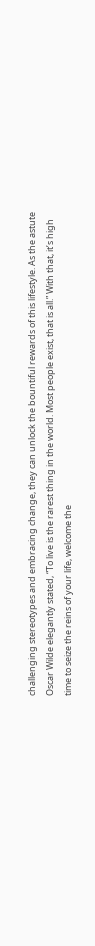challenging stereotypes and embracing change, they can unlock the bountiful rewards of this lifestyle. As the astute Oscar Wilde elegantly stated, “To live is the rarest thing in the world. Most people exist, that is all.” With that, it’s high time to seize the reins of your life, welcome the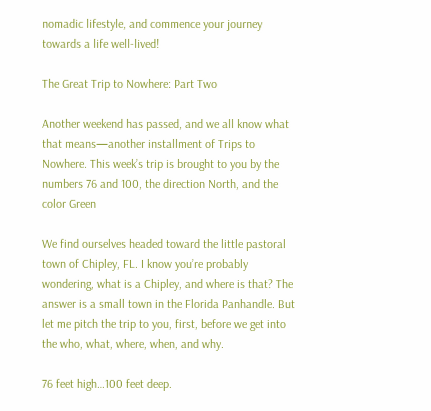nomadic lifestyle, and commence your journey towards a life well-lived!

The Great Trip to Nowhere: Part Two

Another weekend has passed, and we all know what that means—another installment of Trips to Nowhere. This week’s trip is brought to you by the numbers 76 and 100, the direction North, and the color Green

We find ourselves headed toward the little pastoral town of Chipley, FL. I know you’re probably wondering, what is a Chipley, and where is that? The answer is a small town in the Florida Panhandle. But let me pitch the trip to you, first, before we get into the who, what, where, when, and why.

76 feet high…100 feet deep.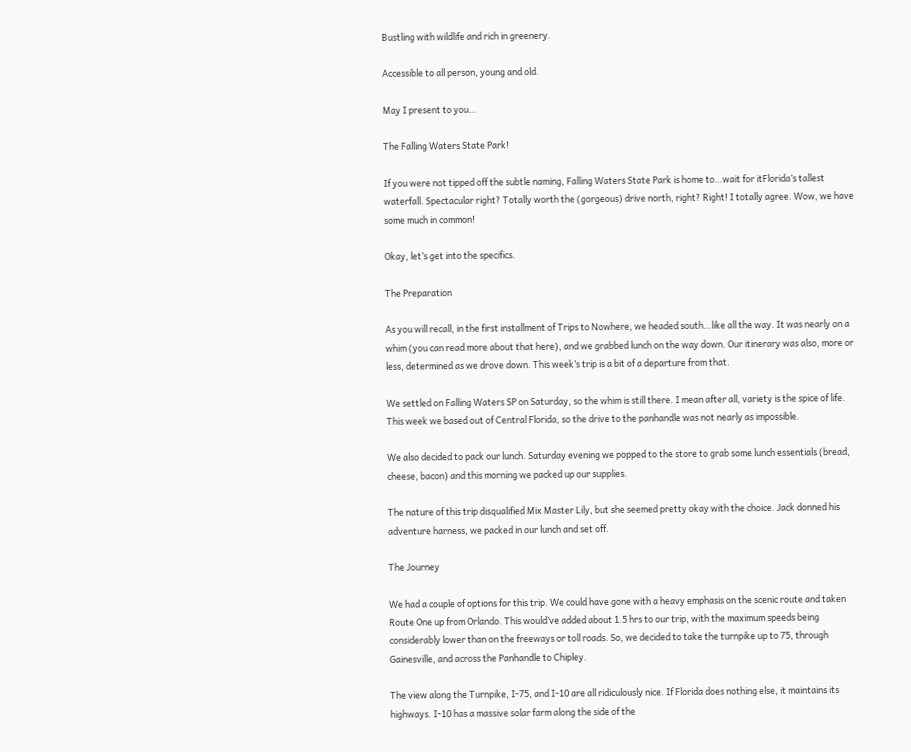Bustling with wildlife and rich in greenery.

Accessible to all person, young and old.

May I present to you…

The Falling Waters State Park!

If you were not tipped off the subtle naming, Falling Waters State Park is home to…wait for itFlorida’s tallest waterfall. Spectacular right? Totally worth the (gorgeous) drive north, right? Right! I totally agree. Wow, we have some much in common!

Okay, let’s get into the specifics.

The Preparation

As you will recall, in the first installment of Trips to Nowhere, we headed south…like all the way. It was nearly on a whim (you can read more about that here), and we grabbed lunch on the way down. Our itinerary was also, more or less, determined as we drove down. This week’s trip is a bit of a departure from that.

We settled on Falling Waters SP on Saturday, so the whim is still there. I mean after all, variety is the spice of life. This week we based out of Central Florida, so the drive to the panhandle was not nearly as impossible.

We also decided to pack our lunch. Saturday evening we popped to the store to grab some lunch essentials (bread, cheese, bacon) and this morning we packed up our supplies.

The nature of this trip disqualified Mix Master Lily, but she seemed pretty okay with the choice. Jack donned his adventure harness, we packed in our lunch and set off.

The Journey

We had a couple of options for this trip. We could have gone with a heavy emphasis on the scenic route and taken Route One up from Orlando. This would’ve added about 1.5 hrs to our trip, with the maximum speeds being considerably lower than on the freeways or toll roads. So, we decided to take the turnpike up to 75, through Gainesville, and across the Panhandle to Chipley.

The view along the Turnpike, I-75, and I-10 are all ridiculously nice. If Florida does nothing else, it maintains its highways. I-10 has a massive solar farm along the side of the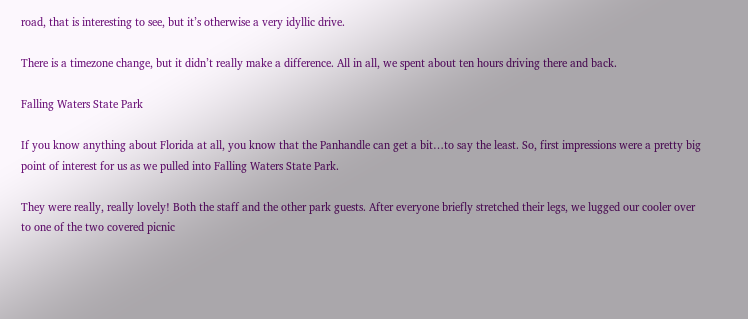road, that is interesting to see, but it’s otherwise a very idyllic drive.

There is a timezone change, but it didn’t really make a difference. All in all, we spent about ten hours driving there and back.

Falling Waters State Park

If you know anything about Florida at all, you know that the Panhandle can get a bit…to say the least. So, first impressions were a pretty big point of interest for us as we pulled into Falling Waters State Park.

They were really, really lovely! Both the staff and the other park guests. After everyone briefly stretched their legs, we lugged our cooler over to one of the two covered picnic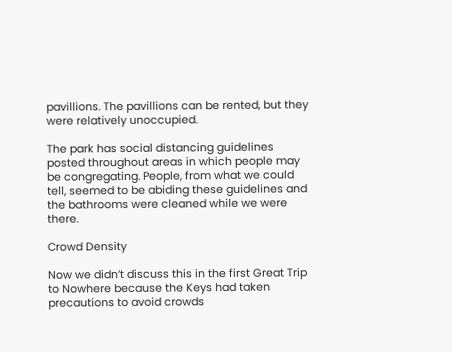pavillions. The pavillions can be rented, but they were relatively unoccupied.

The park has social distancing guidelines posted throughout areas in which people may be congregating. People, from what we could tell, seemed to be abiding these guidelines and the bathrooms were cleaned while we were there.

Crowd Density

Now we didn’t discuss this in the first Great Trip to Nowhere because the Keys had taken precautions to avoid crowds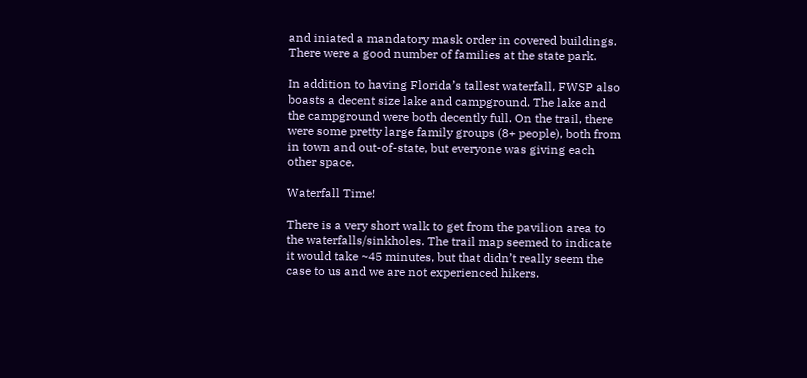and iniated a mandatory mask order in covered buildings. There were a good number of families at the state park.

In addition to having Florida’s tallest waterfall, FWSP also boasts a decent size lake and campground. The lake and the campground were both decently full. On the trail, there were some pretty large family groups (8+ people), both from in town and out-of-state, but everyone was giving each other space.

Waterfall Time!

There is a very short walk to get from the pavilion area to the waterfalls/sinkholes. The trail map seemed to indicate it would take ~45 minutes, but that didn’t really seem the case to us and we are not experienced hikers.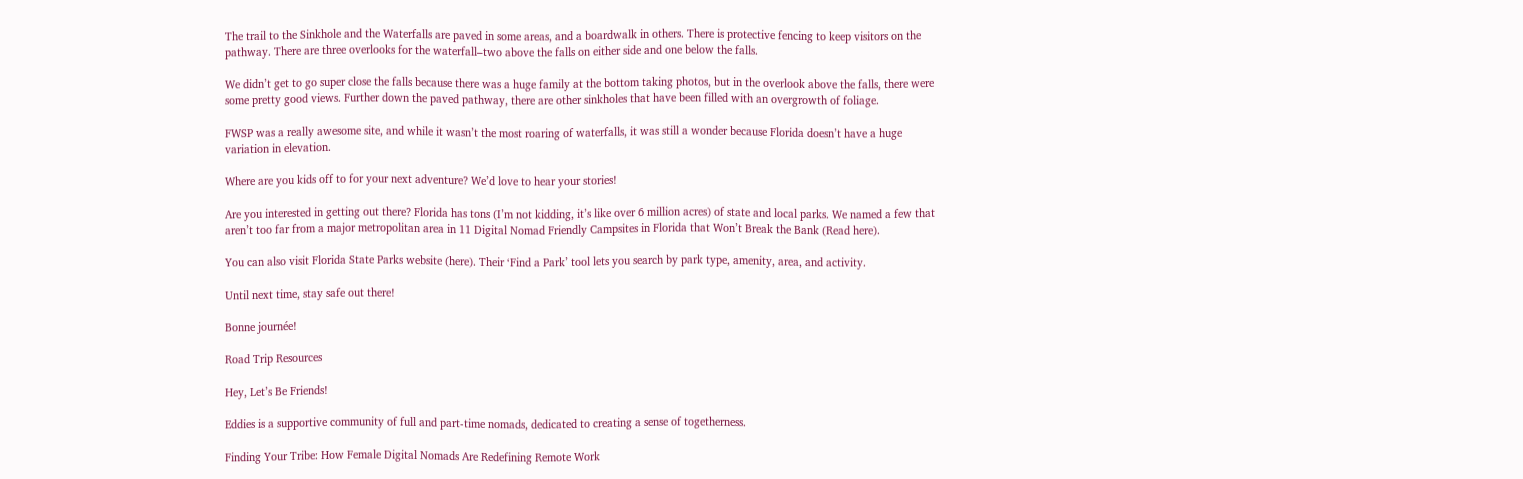The trail to the Sinkhole and the Waterfalls are paved in some areas, and a boardwalk in others. There is protective fencing to keep visitors on the pathway. There are three overlooks for the waterfall–two above the falls on either side and one below the falls.

We didn’t get to go super close the falls because there was a huge family at the bottom taking photos, but in the overlook above the falls, there were some pretty good views. Further down the paved pathway, there are other sinkholes that have been filled with an overgrowth of foliage.

FWSP was a really awesome site, and while it wasn’t the most roaring of waterfalls, it was still a wonder because Florida doesn’t have a huge variation in elevation.

Where are you kids off to for your next adventure? We’d love to hear your stories!

Are you interested in getting out there? Florida has tons (I’m not kidding, it’s like over 6 million acres) of state and local parks. We named a few that aren’t too far from a major metropolitan area in 11 Digital Nomad Friendly Campsites in Florida that Won’t Break the Bank (Read here).

You can also visit Florida State Parks website (here). Their ‘Find a Park’ tool lets you search by park type, amenity, area, and activity.

Until next time, stay safe out there!

Bonne journée!

Road Trip Resources

Hey, Let’s Be Friends!

Eddies is a supportive community of full and part-time nomads, dedicated to creating a sense of togetherness.

Finding Your Tribe: How Female Digital Nomads Are Redefining Remote Work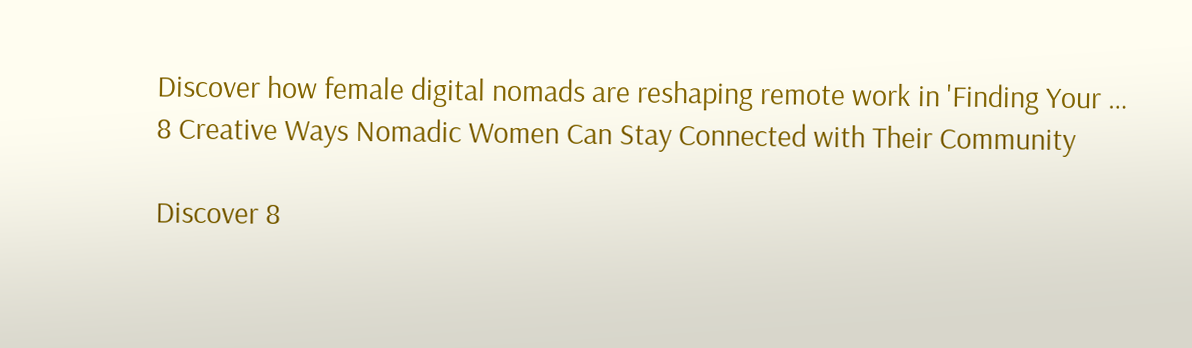Discover how female digital nomads are reshaping remote work in 'Finding Your …
8 Creative Ways Nomadic Women Can Stay Connected with Their Community

Discover 8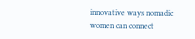innovative ways nomadic women can connect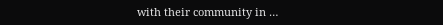with their community in …